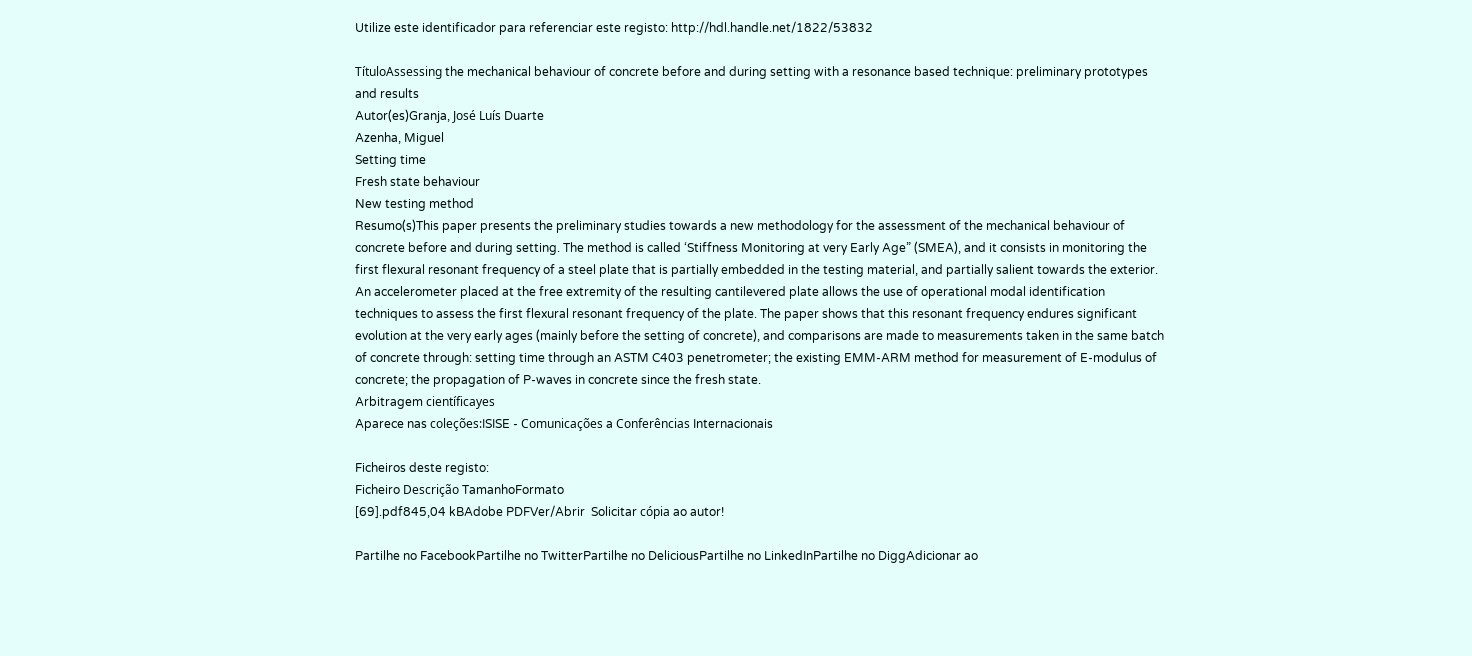Utilize este identificador para referenciar este registo: http://hdl.handle.net/1822/53832

TítuloAssessing the mechanical behaviour of concrete before and during setting with a resonance based technique: preliminary prototypes and results
Autor(es)Granja, José Luís Duarte
Azenha, Miguel
Setting time
Fresh state behaviour
New testing method
Resumo(s)This paper presents the preliminary studies towards a new methodology for the assessment of the mechanical behaviour of concrete before and during setting. The method is called ‘Stiffness Monitoring at very Early Age” (SMEA), and it consists in monitoring the first flexural resonant frequency of a steel plate that is partially embedded in the testing material, and partially salient towards the exterior. An accelerometer placed at the free extremity of the resulting cantilevered plate allows the use of operational modal identification techniques to assess the first flexural resonant frequency of the plate. The paper shows that this resonant frequency endures significant evolution at the very early ages (mainly before the setting of concrete), and comparisons are made to measurements taken in the same batch of concrete through: setting time through an ASTM C403 penetrometer; the existing EMM-ARM method for measurement of E-modulus of concrete; the propagation of P-waves in concrete since the fresh state.
Arbitragem científicayes
Aparece nas coleções:ISISE - Comunicações a Conferências Internacionais

Ficheiros deste registo:
Ficheiro Descrição TamanhoFormato
[69].pdf845,04 kBAdobe PDFVer/Abrir  Solicitar cópia ao autor!

Partilhe no FacebookPartilhe no TwitterPartilhe no DeliciousPartilhe no LinkedInPartilhe no DiggAdicionar ao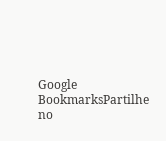Google BookmarksPartilhe no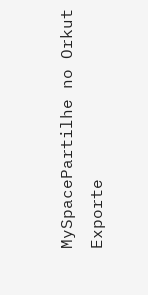MySpacePartilhe no Orkut
Exporte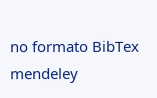no formato BibTex mendeley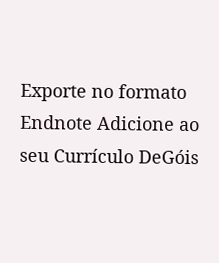Exporte no formato Endnote Adicione ao seu Currículo DeGóis